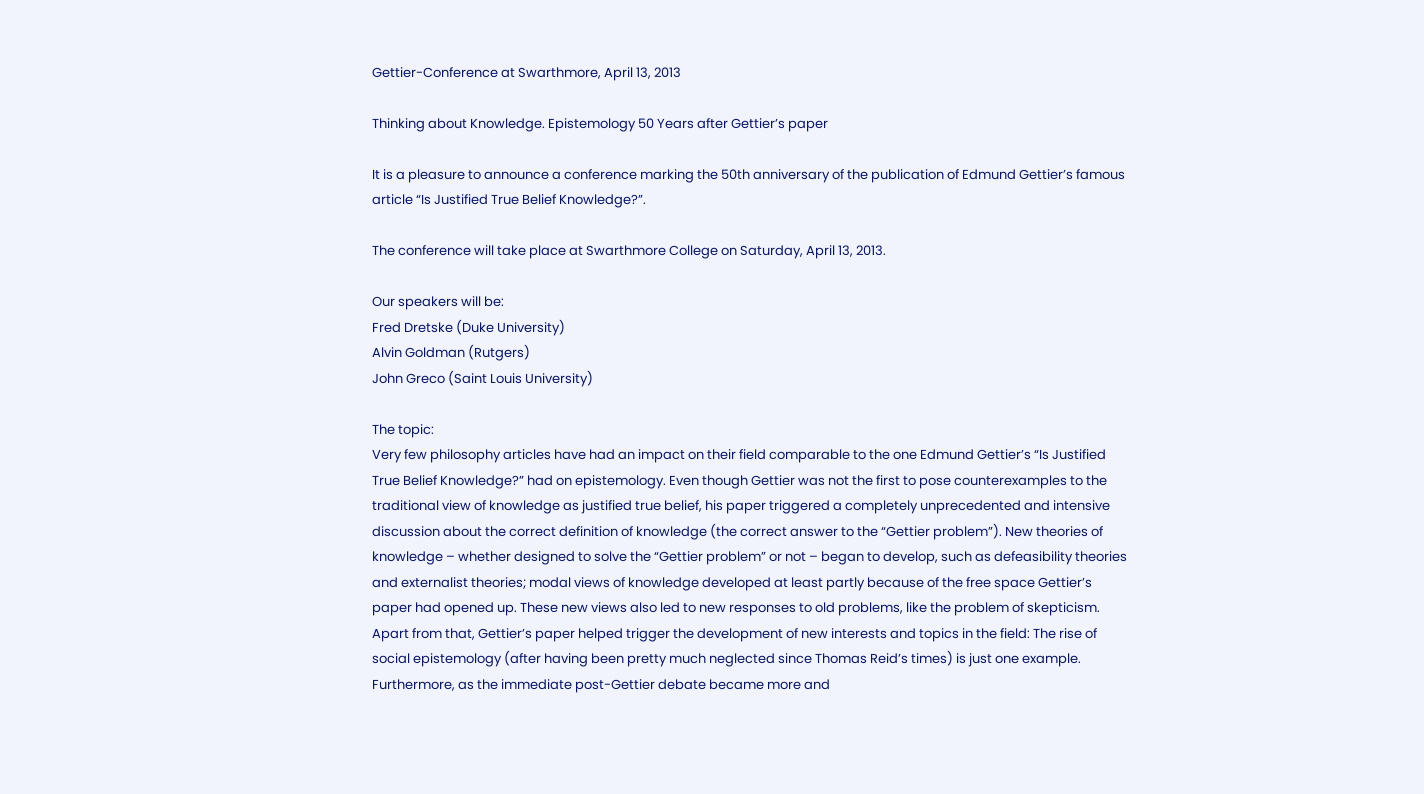Gettier-Conference at Swarthmore, April 13, 2013

Thinking about Knowledge. Epistemology 50 Years after Gettier’s paper

It is a pleasure to announce a conference marking the 50th anniversary of the publication of Edmund Gettier’s famous article “Is Justified True Belief Knowledge?”.

The conference will take place at Swarthmore College on Saturday, April 13, 2013.

Our speakers will be:
Fred Dretske (Duke University)
Alvin Goldman (Rutgers)
John Greco (Saint Louis University)

The topic:
Very few philosophy articles have had an impact on their field comparable to the one Edmund Gettier’s “Is Justified True Belief Knowledge?” had on epistemology. Even though Gettier was not the first to pose counterexamples to the traditional view of knowledge as justified true belief, his paper triggered a completely unprecedented and intensive discussion about the correct definition of knowledge (the correct answer to the “Gettier problem”). New theories of knowledge – whether designed to solve the “Gettier problem” or not – began to develop, such as defeasibility theories and externalist theories; modal views of knowledge developed at least partly because of the free space Gettier’s paper had opened up. These new views also led to new responses to old problems, like the problem of skepticism. Apart from that, Gettier’s paper helped trigger the development of new interests and topics in the field: The rise of social epistemology (after having been pretty much neglected since Thomas Reid’s times) is just one example. Furthermore, as the immediate post-Gettier debate became more and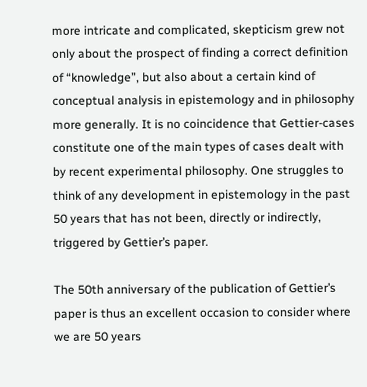more intricate and complicated, skepticism grew not only about the prospect of finding a correct definition of “knowledge”, but also about a certain kind of conceptual analysis in epistemology and in philosophy more generally. It is no coincidence that Gettier-cases constitute one of the main types of cases dealt with by recent experimental philosophy. One struggles to think of any development in epistemology in the past 50 years that has not been, directly or indirectly, triggered by Gettier’s paper.

The 50th anniversary of the publication of Gettier’s paper is thus an excellent occasion to consider where we are 50 years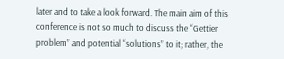later and to take a look forward. The main aim of this conference is not so much to discuss the “Gettier problem” and potential “solutions” to it; rather, the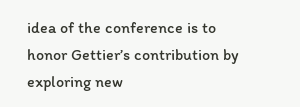idea of the conference is to honor Gettier’s contribution by exploring new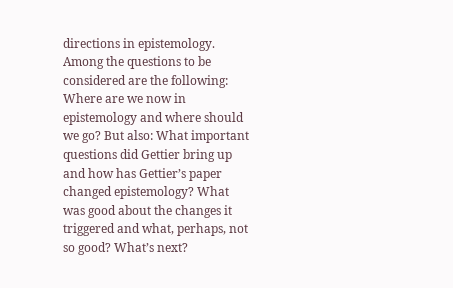directions in epistemology. Among the questions to be considered are the following: Where are we now in epistemology and where should we go? But also: What important questions did Gettier bring up and how has Gettier’s paper changed epistemology? What was good about the changes it triggered and what, perhaps, not so good? What’s next?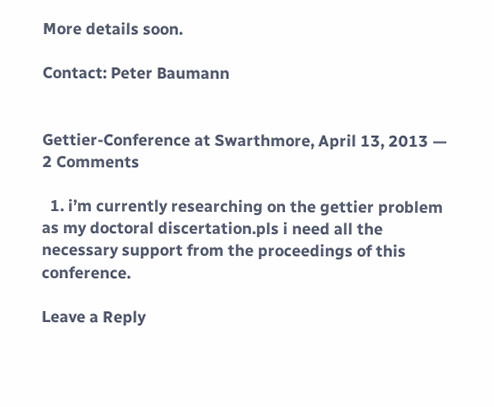More details soon.

Contact: Peter Baumann


Gettier-Conference at Swarthmore, April 13, 2013 — 2 Comments

  1. i’m currently researching on the gettier problem as my doctoral discertation.pls i need all the necessary support from the proceedings of this conference.

Leave a Reply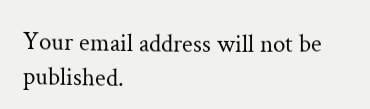Your email address will not be published.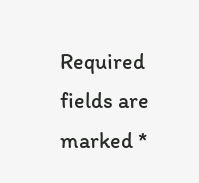Required fields are marked *